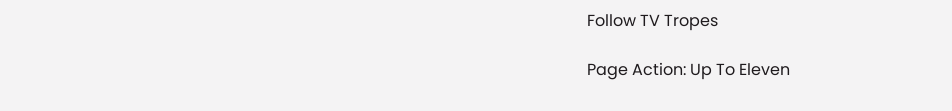Follow TV Tropes

Page Action: Up To Eleven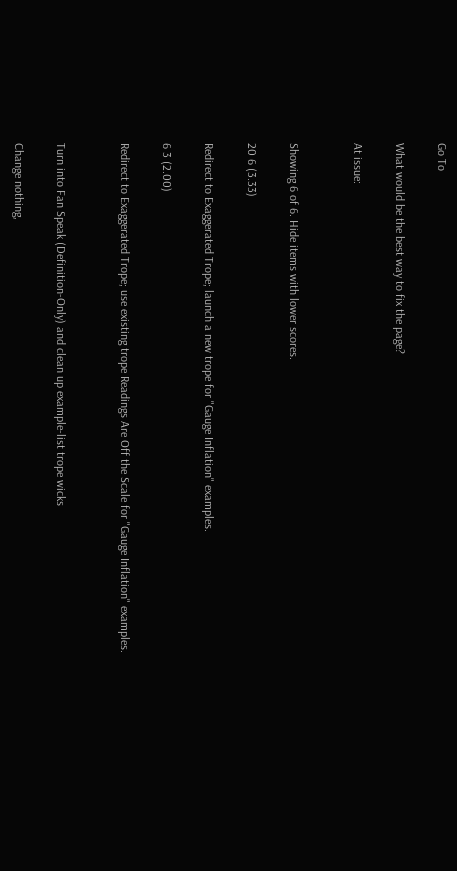Go To

What would be the best way to fix the page?

At issue:


Showing 6 of 6. Hide items with lower scores.

20 6 (3.33)

Redirect to Exaggerated Trope; launch a new trope for "Gauge Inflation" examples.

6 3 (2.00)

Redirect to Exaggerated Trope; use existing trope Readings Are Off the Scale for "Gauge Inflation" examples.


Turn into Fan Speak (Definition-Only) and clean up example-list trope wicks

Change nothing,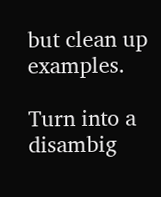but clean up examples.

Turn into a disambig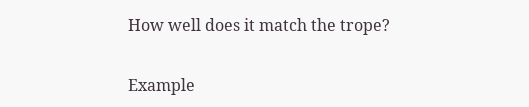How well does it match the trope?

Example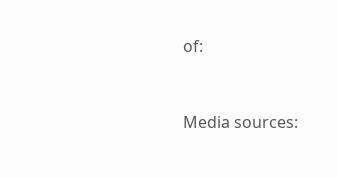of:


Media sources: